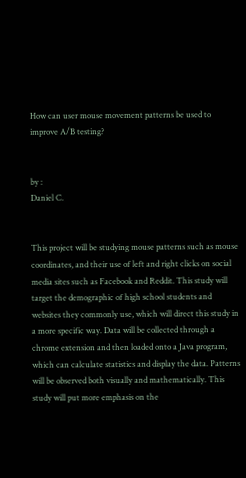How can user mouse movement patterns be used to improve A/B testing?


by :
Daniel C.


This project will be studying mouse patterns such as mouse coordinates, and their use of left and right clicks on social media sites such as Facebook and Reddit. This study will target the demographic of high school students and websites they commonly use, which will direct this study in a more specific way. Data will be collected through a chrome extension and then loaded onto a Java program, which can calculate statistics and display the data. Patterns will be observed both visually and mathematically. This study will put more emphasis on the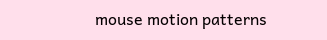mouse motion patterns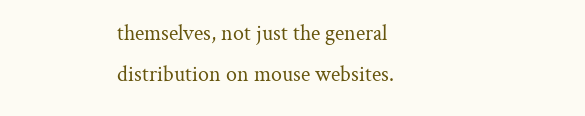themselves, not just the general distribution on mouse websites.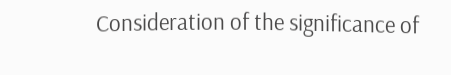Consideration of the significance of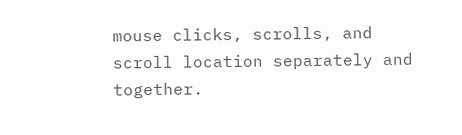mouse clicks, scrolls, and scroll location separately and together.